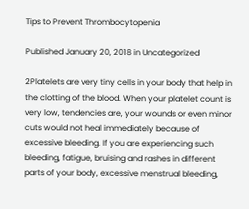Tips to Prevent Thrombocytopenia

Published January 20, 2018 in Uncategorized

2Platelets are very tiny cells in your body that help in the clotting of the blood. When your platelet count is very low, tendencies are, your wounds or even minor cuts would not heal immediately because of excessive bleeding. If you are experiencing such bleeding, fatigue, bruising and rashes in different parts of your body, excessive menstrual bleeding,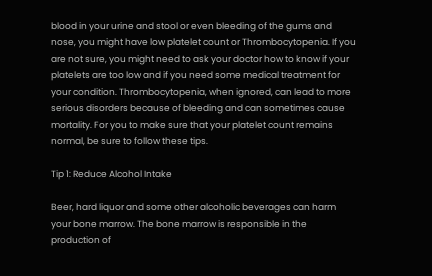blood in your urine and stool or even bleeding of the gums and nose, you might have low platelet count or Thrombocytopenia. If you are not sure, you might need to ask your doctor how to know if your platelets are too low and if you need some medical treatment for your condition. Thrombocytopenia, when ignored, can lead to more serious disorders because of bleeding and can sometimes cause mortality. For you to make sure that your platelet count remains normal, be sure to follow these tips.

Tip 1: Reduce Alcohol Intake

Beer, hard liquor and some other alcoholic beverages can harm your bone marrow. The bone marrow is responsible in the production of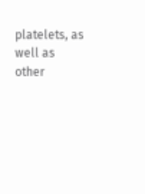platelets, as well as other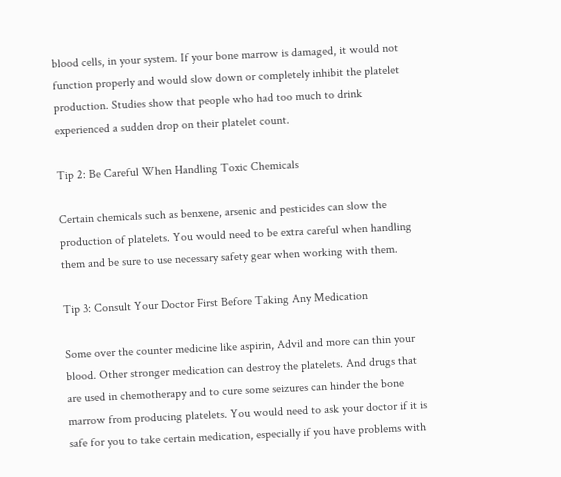blood cells, in your system. If your bone marrow is damaged, it would not function properly and would slow down or completely inhibit the platelet production. Studies show that people who had too much to drink experienced a sudden drop on their platelet count.

Tip 2: Be Careful When Handling Toxic Chemicals

Certain chemicals such as benxene, arsenic and pesticides can slow the production of platelets. You would need to be extra careful when handling them and be sure to use necessary safety gear when working with them.

Tip 3: Consult Your Doctor First Before Taking Any Medication

Some over the counter medicine like aspirin, Advil and more can thin your blood. Other stronger medication can destroy the platelets. And drugs that are used in chemotherapy and to cure some seizures can hinder the bone marrow from producing platelets. You would need to ask your doctor if it is safe for you to take certain medication, especially if you have problems with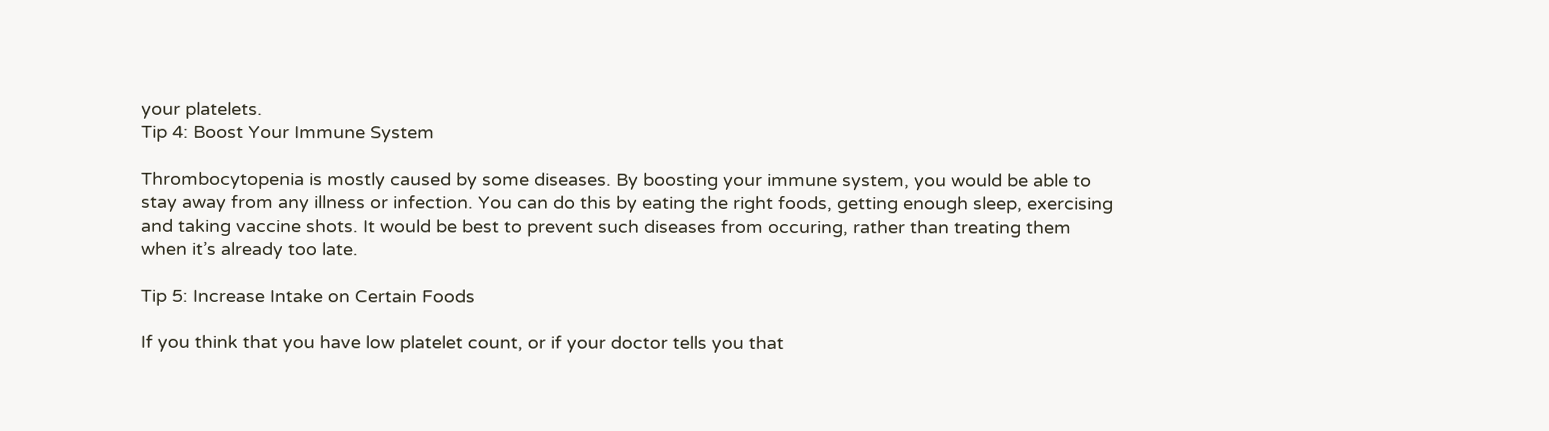your platelets.
Tip 4: Boost Your Immune System

Thrombocytopenia is mostly caused by some diseases. By boosting your immune system, you would be able to stay away from any illness or infection. You can do this by eating the right foods, getting enough sleep, exercising and taking vaccine shots. It would be best to prevent such diseases from occuring, rather than treating them when it’s already too late.

Tip 5: Increase Intake on Certain Foods

If you think that you have low platelet count, or if your doctor tells you that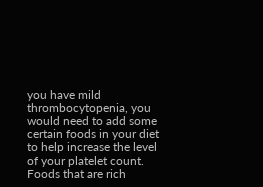you have mild thrombocytopenia, you would need to add some certain foods in your diet to help increase the level of your platelet count. Foods that are rich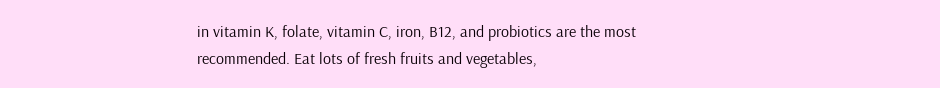in vitamin K, folate, vitamin C, iron, B12, and probiotics are the most recommended. Eat lots of fresh fruits and vegetables,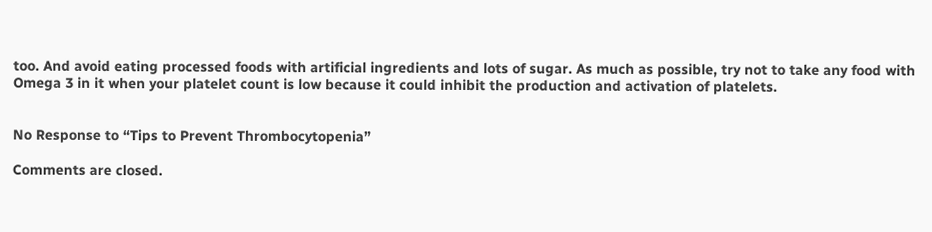too. And avoid eating processed foods with artificial ingredients and lots of sugar. As much as possible, try not to take any food with Omega 3 in it when your platelet count is low because it could inhibit the production and activation of platelets.


No Response to “Tips to Prevent Thrombocytopenia”

Comments are closed.